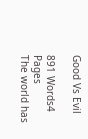Good Vs Evil

891 Words4 Pages
The world has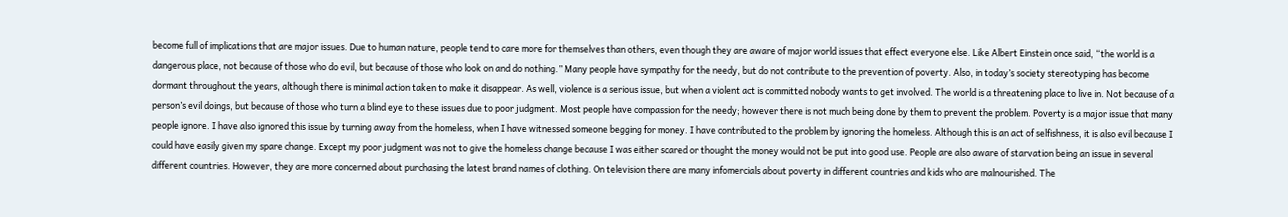become full of implications that are major issues. Due to human nature, people tend to care more for themselves than others, even though they are aware of major world issues that effect everyone else. Like Albert Einstein once said, “the world is a dangerous place, not because of those who do evil, but because of those who look on and do nothing.” Many people have sympathy for the needy, but do not contribute to the prevention of poverty. Also, in today’s society stereotyping has become dormant throughout the years, although there is minimal action taken to make it disappear. As well, violence is a serious issue, but when a violent act is committed nobody wants to get involved. The world is a threatening place to live in. Not because of a person’s evil doings, but because of those who turn a blind eye to these issues due to poor judgment. Most people have compassion for the needy; however there is not much being done by them to prevent the problem. Poverty is a major issue that many people ignore. I have also ignored this issue by turning away from the homeless, when I have witnessed someone begging for money. I have contributed to the problem by ignoring the homeless. Although this is an act of selfishness, it is also evil because I could have easily given my spare change. Except my poor judgment was not to give the homeless change because I was either scared or thought the money would not be put into good use. People are also aware of starvation being an issue in several different countries. However, they are more concerned about purchasing the latest brand names of clothing. On television there are many infomercials about poverty in different countries and kids who are malnourished. The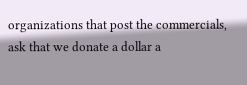organizations that post the commercials, ask that we donate a dollar a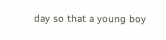day so that a young boy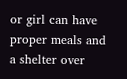or girl can have proper meals and a shelter over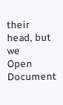their head, but we
Open Document